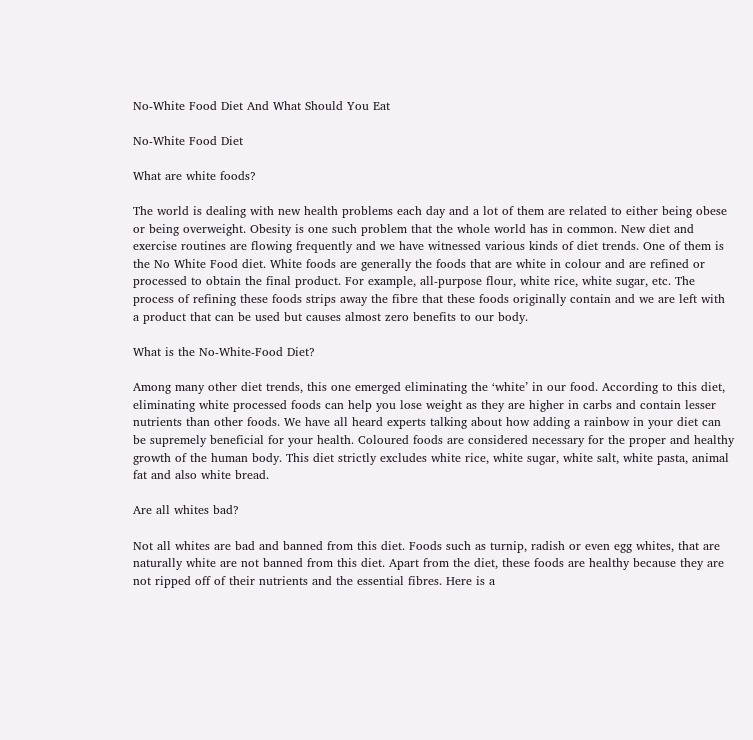No-White Food Diet And What Should You Eat

No-White Food Diet

What are white foods?

The world is dealing with new health problems each day and a lot of them are related to either being obese or being overweight. Obesity is one such problem that the whole world has in common. New diet and exercise routines are flowing frequently and we have witnessed various kinds of diet trends. One of them is the No White Food diet. White foods are generally the foods that are white in colour and are refined or processed to obtain the final product. For example, all-purpose flour, white rice, white sugar, etc. The process of refining these foods strips away the fibre that these foods originally contain and we are left with a product that can be used but causes almost zero benefits to our body.

What is the No-White-Food Diet?

Among many other diet trends, this one emerged eliminating the ‘white’ in our food. According to this diet, eliminating white processed foods can help you lose weight as they are higher in carbs and contain lesser nutrients than other foods. We have all heard experts talking about how adding a rainbow in your diet can be supremely beneficial for your health. Coloured foods are considered necessary for the proper and healthy growth of the human body. This diet strictly excludes white rice, white sugar, white salt, white pasta, animal fat and also white bread.

Are all whites bad?

Not all whites are bad and banned from this diet. Foods such as turnip, radish or even egg whites, that are naturally white are not banned from this diet. Apart from the diet, these foods are healthy because they are not ripped off of their nutrients and the essential fibres. Here is a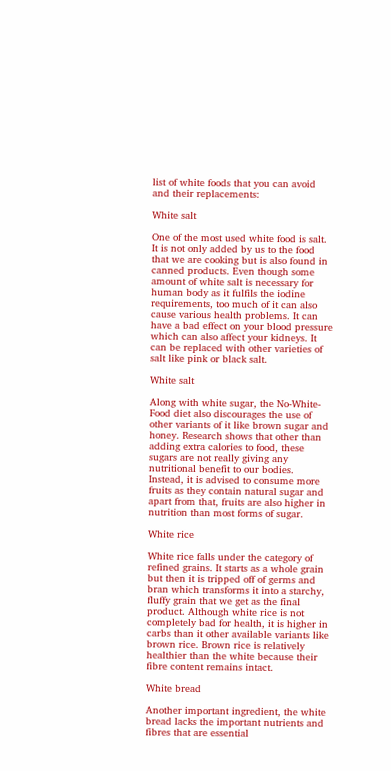list of white foods that you can avoid and their replacements:

White salt

One of the most used white food is salt. It is not only added by us to the food that we are cooking but is also found in canned products. Even though some amount of white salt is necessary for human body as it fulfils the iodine requirements, too much of it can also cause various health problems. It can have a bad effect on your blood pressure which can also affect your kidneys. It can be replaced with other varieties of salt like pink or black salt.

White salt

Along with white sugar, the No-White-Food diet also discourages the use of other variants of it like brown sugar and honey. Research shows that other than adding extra calories to food, these sugars are not really giving any nutritional benefit to our bodies. Instead, it is advised to consume more fruits as they contain natural sugar and apart from that, fruits are also higher in nutrition than most forms of sugar.

White rice

White rice falls under the category of refined grains. It starts as a whole grain but then it is tripped off of germs and bran which transforms it into a starchy, fluffy grain that we get as the final product. Although white rice is not completely bad for health, it is higher in carbs than it other available variants like brown rice. Brown rice is relatively healthier than the white because their fibre content remains intact.

White bread

Another important ingredient, the white bread lacks the important nutrients and fibres that are essential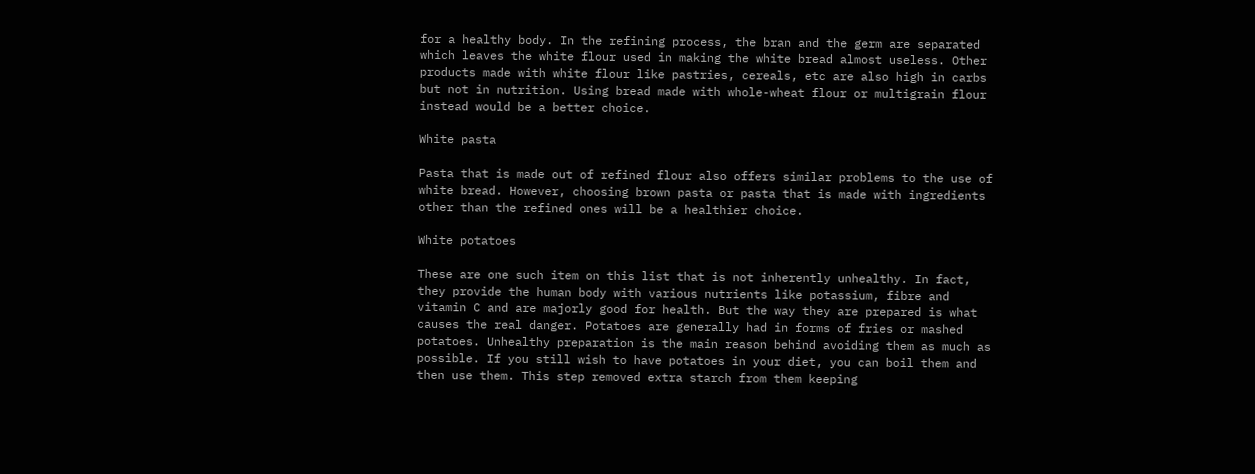for a healthy body. In the refining process, the bran and the germ are separated which leaves the white flour used in making the white bread almost useless. Other products made with white flour like pastries, cereals, etc are also high in carbs but not in nutrition. Using bread made with whole-wheat flour or multigrain flour instead would be a better choice.

White pasta

Pasta that is made out of refined flour also offers similar problems to the use of white bread. However, choosing brown pasta or pasta that is made with ingredients other than the refined ones will be a healthier choice.

White potatoes

These are one such item on this list that is not inherently unhealthy. In fact, they provide the human body with various nutrients like potassium, fibre and vitamin C and are majorly good for health. But the way they are prepared is what causes the real danger. Potatoes are generally had in forms of fries or mashed potatoes. Unhealthy preparation is the main reason behind avoiding them as much as possible. If you still wish to have potatoes in your diet, you can boil them and then use them. This step removed extra starch from them keeping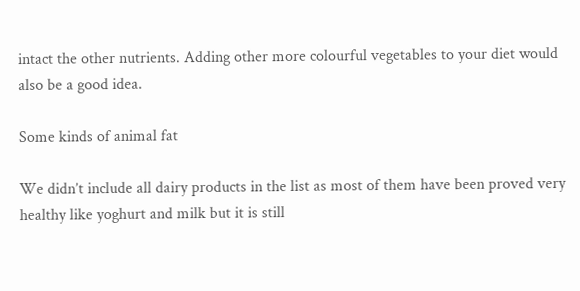intact the other nutrients. Adding other more colourful vegetables to your diet would also be a good idea.

Some kinds of animal fat

We didn’t include all dairy products in the list as most of them have been proved very healthy like yoghurt and milk but it is still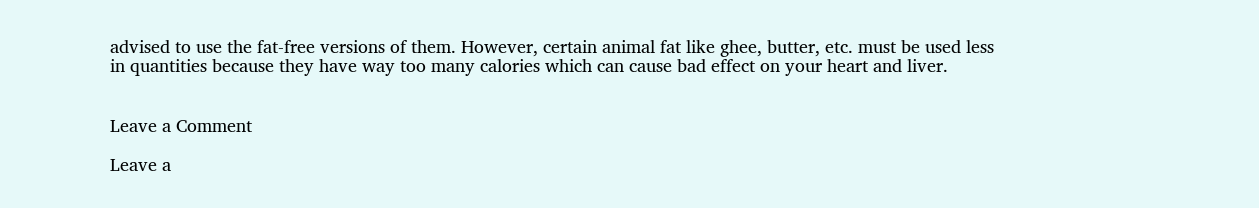advised to use the fat-free versions of them. However, certain animal fat like ghee, butter, etc. must be used less in quantities because they have way too many calories which can cause bad effect on your heart and liver.


Leave a Comment

Leave a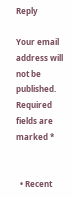Reply

Your email address will not be published. Required fields are marked *


  • Recent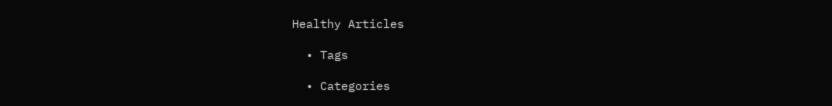Healthy Articles

  • Tags

  • Categories